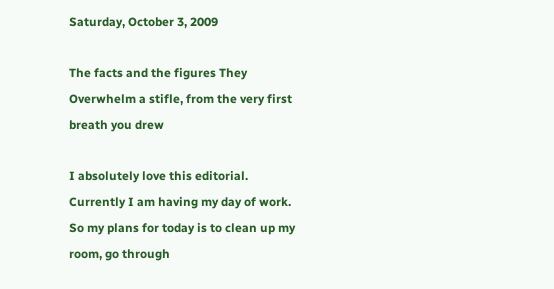Saturday, October 3, 2009

The facts and the figures They Overwhelm a stifle, from the very first breath you drew

I absolutely love this editorial. Currently I am having my day of work. So my plans for today is to clean up my room, go through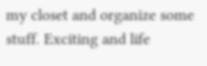my closet and organize some stuff. Exciting and life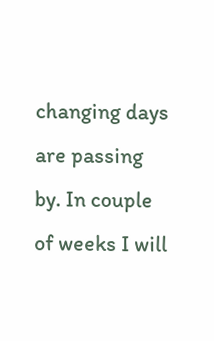changing days are passing by. In couple of weeks I will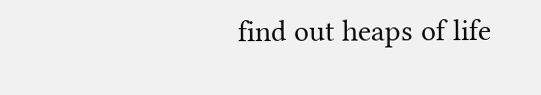find out heaps of life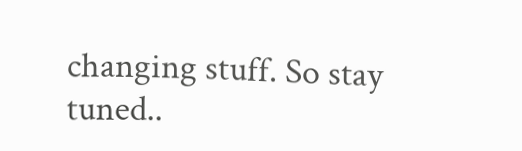changing stuff. So stay tuned..